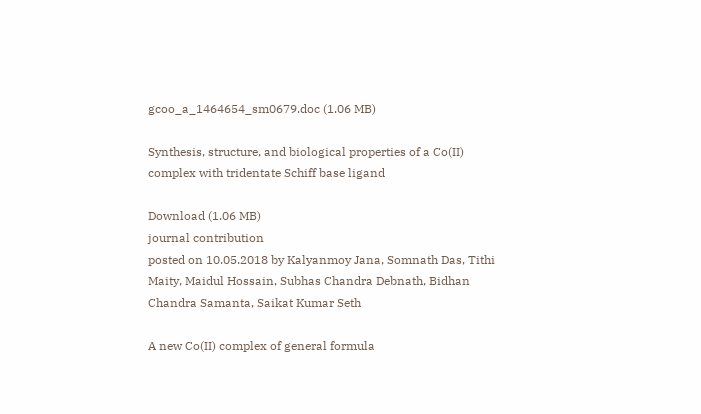gcoo_a_1464654_sm0679.doc (1.06 MB)

Synthesis, structure, and biological properties of a Co(II) complex with tridentate Schiff base ligand

Download (1.06 MB)
journal contribution
posted on 10.05.2018 by Kalyanmoy Jana, Somnath Das, Tithi Maity, Maidul Hossain, Subhas Chandra Debnath, Bidhan Chandra Samanta, Saikat Kumar Seth

A new Co(II) complex of general formula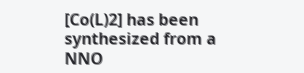[Co(L)2] has been synthesized from a NNO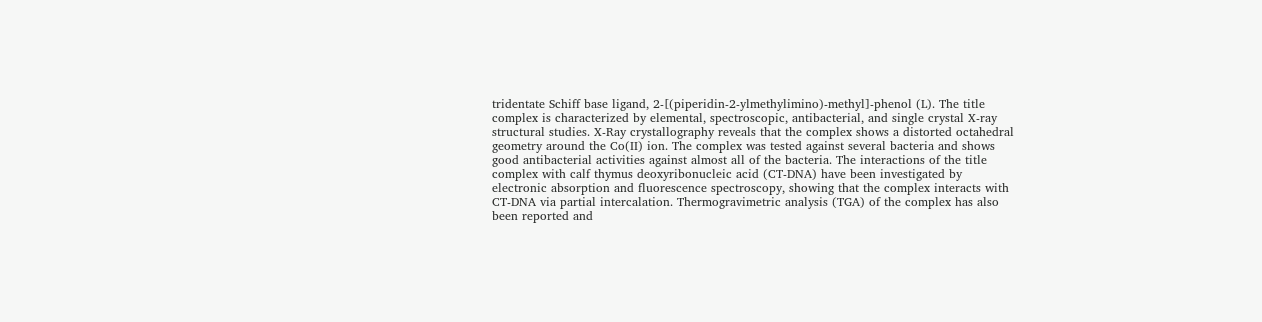tridentate Schiff base ligand, 2-[(piperidin-2-ylmethylimino)-methyl]-phenol (L). The title complex is characterized by elemental, spectroscopic, antibacterial, and single crystal X-ray structural studies. X-Ray crystallography reveals that the complex shows a distorted octahedral geometry around the Co(II) ion. The complex was tested against several bacteria and shows good antibacterial activities against almost all of the bacteria. The interactions of the title complex with calf thymus deoxyribonucleic acid (CT-DNA) have been investigated by electronic absorption and fluorescence spectroscopy, showing that the complex interacts with CT-DNA via partial intercalation. Thermogravimetric analysis (TGA) of the complex has also been reported and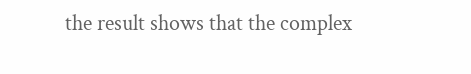the result shows that the complex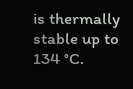is thermally stable up to 134 °C.